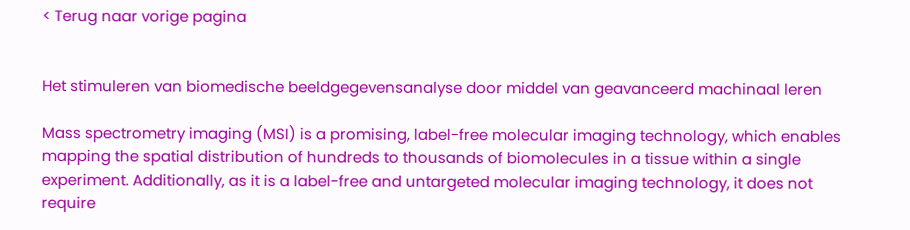< Terug naar vorige pagina


Het stimuleren van biomedische beeldgegevensanalyse door middel van geavanceerd machinaal leren

Mass spectrometry imaging (MSI) is a promising, label-free molecular imaging technology, which enables mapping the spatial distribution of hundreds to thousands of biomolecules in a tissue within a single experiment. Additionally, as it is a label-free and untargeted molecular imaging technology, it does not require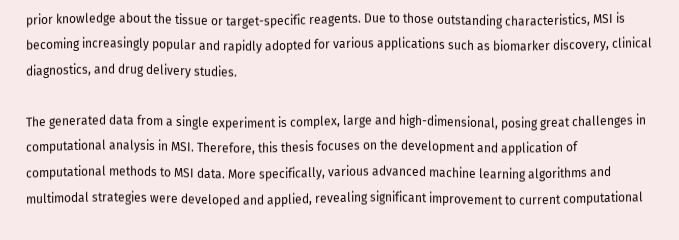prior knowledge about the tissue or target-specific reagents. Due to those outstanding characteristics, MSI is becoming increasingly popular and rapidly adopted for various applications such as biomarker discovery, clinical diagnostics, and drug delivery studies.

The generated data from a single experiment is complex, large and high-dimensional, posing great challenges in computational analysis in MSI. Therefore, this thesis focuses on the development and application of computational methods to MSI data. More specifically, various advanced machine learning algorithms and multimodal strategies were developed and applied, revealing significant improvement to current computational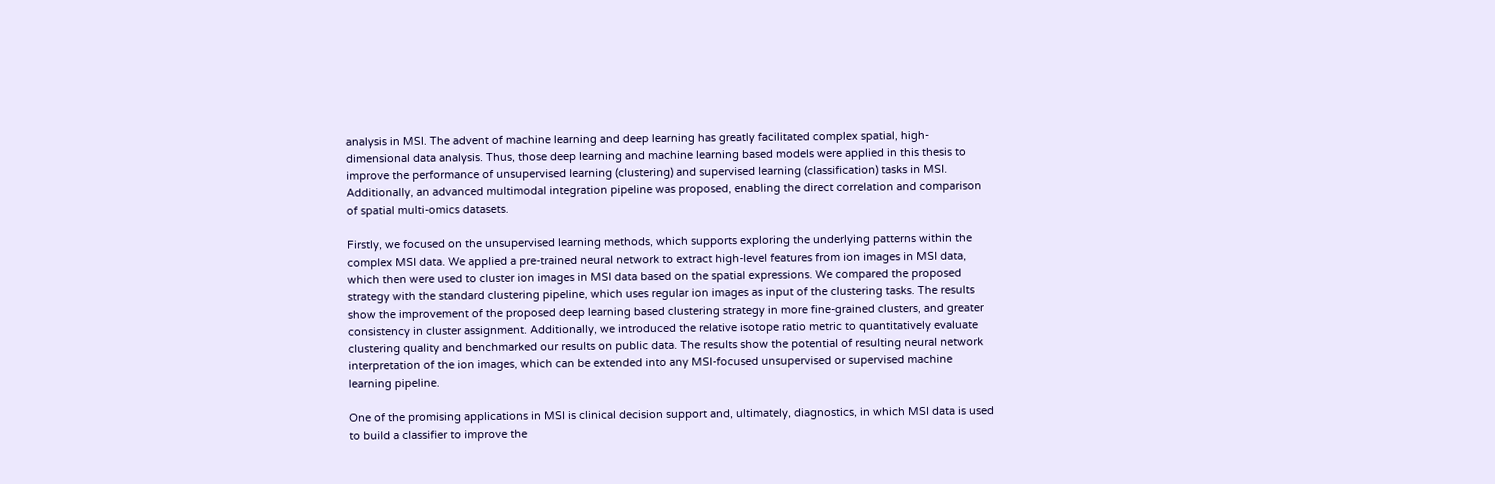analysis in MSI. The advent of machine learning and deep learning has greatly facilitated complex spatial, high-dimensional data analysis. Thus, those deep learning and machine learning based models were applied in this thesis to improve the performance of unsupervised learning (clustering) and supervised learning (classification) tasks in MSI. Additionally, an advanced multimodal integration pipeline was proposed, enabling the direct correlation and comparison of spatial multi-omics datasets.

Firstly, we focused on the unsupervised learning methods, which supports exploring the underlying patterns within the complex MSI data. We applied a pre-trained neural network to extract high-level features from ion images in MSI data, which then were used to cluster ion images in MSI data based on the spatial expressions. We compared the proposed strategy with the standard clustering pipeline, which uses regular ion images as input of the clustering tasks. The results show the improvement of the proposed deep learning based clustering strategy in more fine-grained clusters, and greater consistency in cluster assignment. Additionally, we introduced the relative isotope ratio metric to quantitatively evaluate clustering quality and benchmarked our results on public data. The results show the potential of resulting neural network interpretation of the ion images, which can be extended into any MSI-focused unsupervised or supervised machine learning pipeline.

One of the promising applications in MSI is clinical decision support and, ultimately, diagnostics, in which MSI data is used to build a classifier to improve the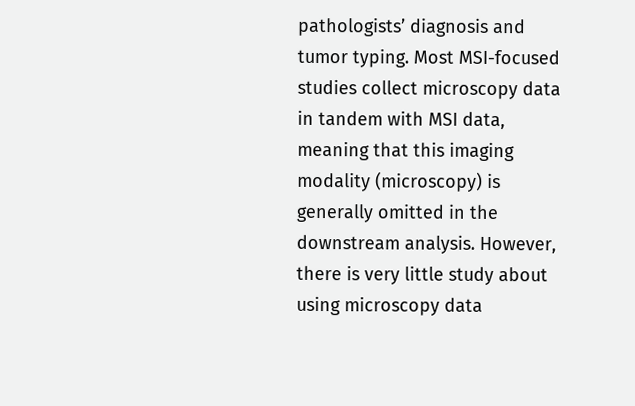pathologists’ diagnosis and tumor typing. Most MSI-focused studies collect microscopy data in tandem with MSI data, meaning that this imaging modality (microscopy) is generally omitted in the downstream analysis. However, there is very little study about using microscopy data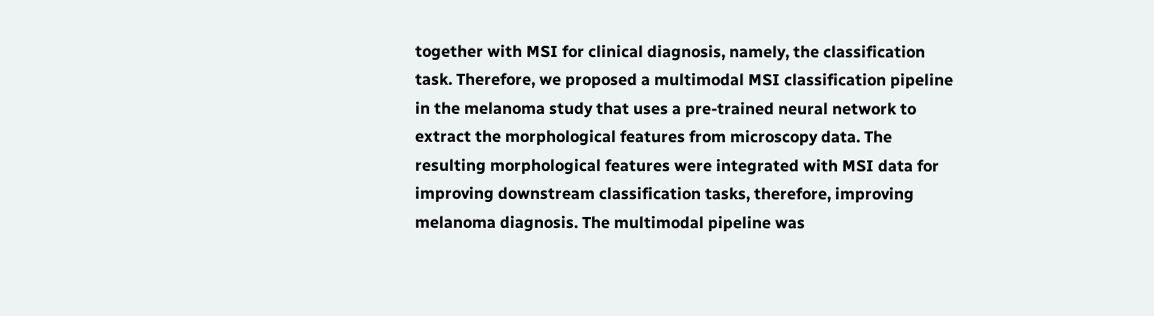together with MSI for clinical diagnosis, namely, the classification task. Therefore, we proposed a multimodal MSI classification pipeline in the melanoma study that uses a pre-trained neural network to extract the morphological features from microscopy data. The resulting morphological features were integrated with MSI data for improving downstream classification tasks, therefore, improving melanoma diagnosis. The multimodal pipeline was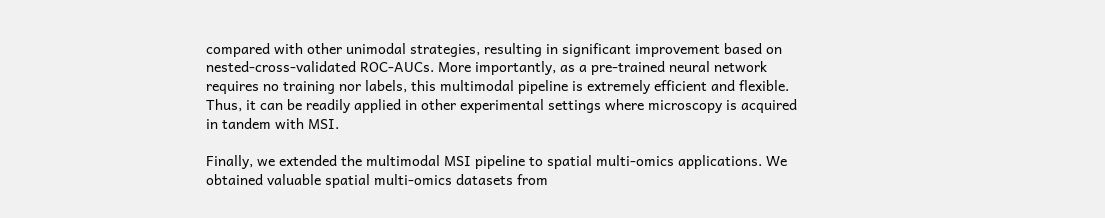compared with other unimodal strategies, resulting in significant improvement based on nested-cross-validated ROC-AUCs. More importantly, as a pre-trained neural network requires no training nor labels, this multimodal pipeline is extremely efficient and flexible. Thus, it can be readily applied in other experimental settings where microscopy is acquired in tandem with MSI.

Finally, we extended the multimodal MSI pipeline to spatial multi-omics applications. We obtained valuable spatial multi-omics datasets from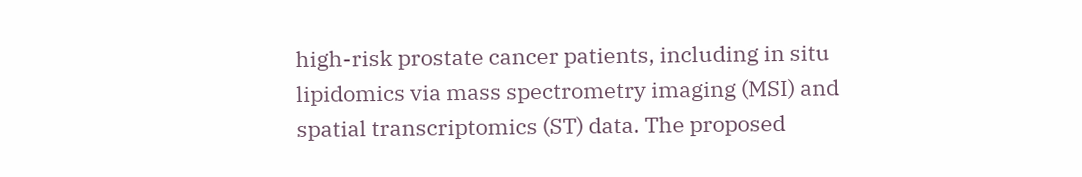high-risk prostate cancer patients, including in situ lipidomics via mass spectrometry imaging (MSI) and spatial transcriptomics (ST) data. The proposed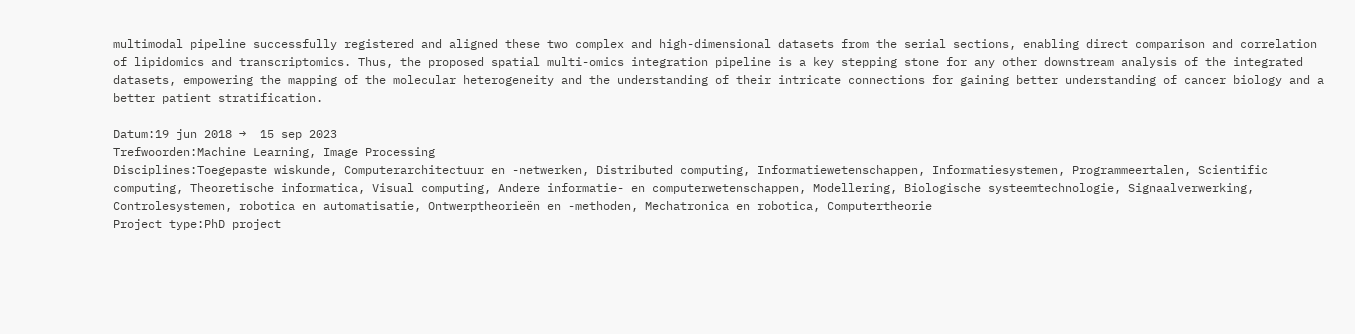multimodal pipeline successfully registered and aligned these two complex and high-dimensional datasets from the serial sections, enabling direct comparison and correlation of lipidomics and transcriptomics. Thus, the proposed spatial multi-omics integration pipeline is a key stepping stone for any other downstream analysis of the integrated datasets, empowering the mapping of the molecular heterogeneity and the understanding of their intricate connections for gaining better understanding of cancer biology and a better patient stratification.

Datum:19 jun 2018 →  15 sep 2023
Trefwoorden:Machine Learning, Image Processing
Disciplines:Toegepaste wiskunde, Computerarchitectuur en -netwerken, Distributed computing, Informatiewetenschappen, Informatiesystemen, Programmeertalen, Scientific computing, Theoretische informatica, Visual computing, Andere informatie- en computerwetenschappen, Modellering, Biologische systeemtechnologie, Signaalverwerking, Controlesystemen, robotica en automatisatie, Ontwerptheorieën en -methoden, Mechatronica en robotica, Computertheorie
Project type:PhD project